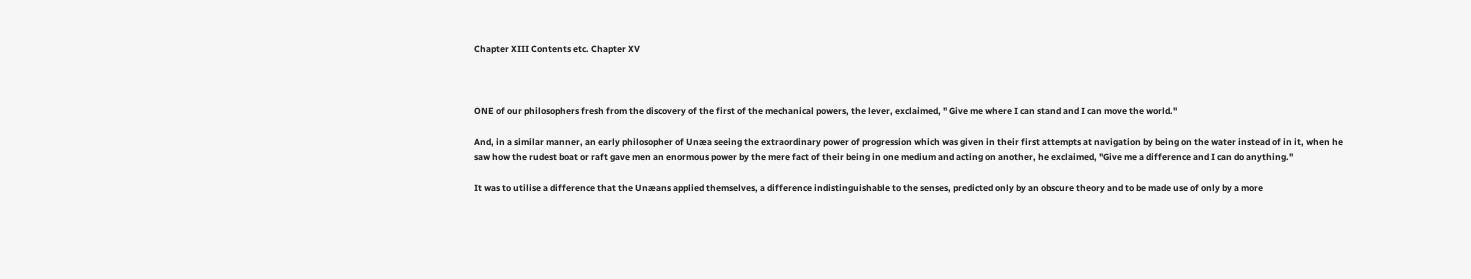Chapter XIII Contents etc. Chapter XV



ONE of our philosophers fresh from the discovery of the first of the mechanical powers, the lever, exclaimed, " Give me where I can stand and I can move the world."

And, in a similar manner, an early philosopher of Unæa seeing the extraordinary power of progression which was given in their first attempts at navigation by being on the water instead of in it, when he saw how the rudest boat or raft gave men an enormous power by the mere fact of their being in one medium and acting on another, he exclaimed, "Give me a difference and I can do anything."

It was to utilise a difference that the Unæans applied themselves, a difference indistinguishable to the senses, predicted only by an obscure theory and to be made use of only by a more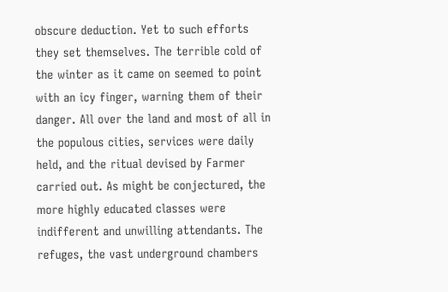obscure deduction. Yet to such efforts they set themselves. The terrible cold of the winter as it came on seemed to point with an icy finger, warning them of their danger. All over the land and most of all in the populous cities, services were daily held, and the ritual devised by Farmer carried out. As might be conjectured, the more highly educated classes were indifferent and unwilling attendants. The refuges, the vast underground chambers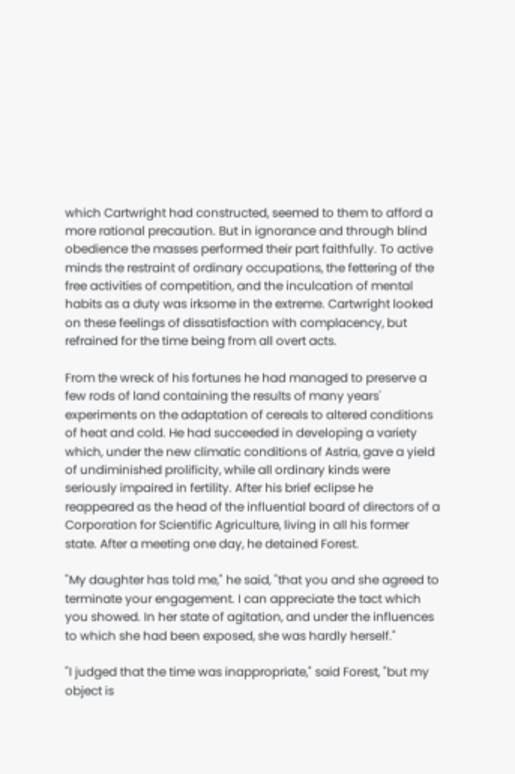which Cartwright had constructed, seemed to them to afford a more rational precaution. But in ignorance and through blind obedience the masses performed their part faithfully. To active minds the restraint of ordinary occupations, the fettering of the free activities of competition, and the inculcation of mental habits as a duty was irksome in the extreme. Cartwright looked on these feelings of dissatisfaction with complacency, but refrained for the time being from all overt acts.

From the wreck of his fortunes he had managed to preserve a few rods of land containing the results of many years' experiments on the adaptation of cereals to altered conditions of heat and cold. He had succeeded in developing a variety which, under the new climatic conditions of Astria, gave a yield of undiminished prolificity, while all ordinary kinds were seriously impaired in fertility. After his brief eclipse he reappeared as the head of the influential board of directors of a Corporation for Scientific Agriculture, living in all his former state. After a meeting one day, he detained Forest.

"My daughter has told me," he said, "that you and she agreed to terminate your engagement. I can appreciate the tact which you showed. In her state of agitation, and under the influences to which she had been exposed, she was hardly herself."

"I judged that the time was inappropriate," said Forest, "but my object is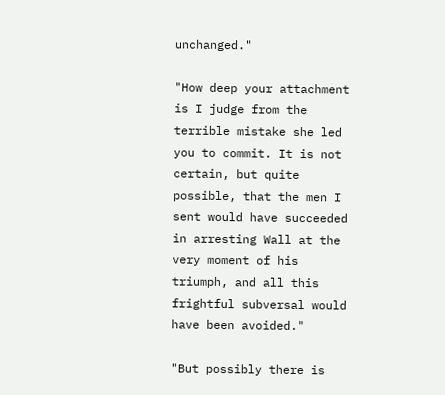unchanged."

"How deep your attachment is I judge from the terrible mistake she led you to commit. It is not certain, but quite possible, that the men I sent would have succeeded in arresting Wall at the very moment of his triumph, and all this frightful subversal would have been avoided."

"But possibly there is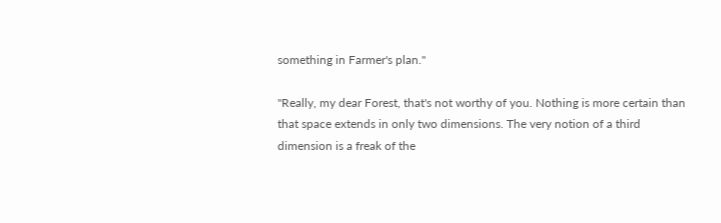something in Farmer's plan."

"Really, my dear Forest, that's not worthy of you. Nothing is more certain than that space extends in only two dimensions. The very notion of a third dimension is a freak of the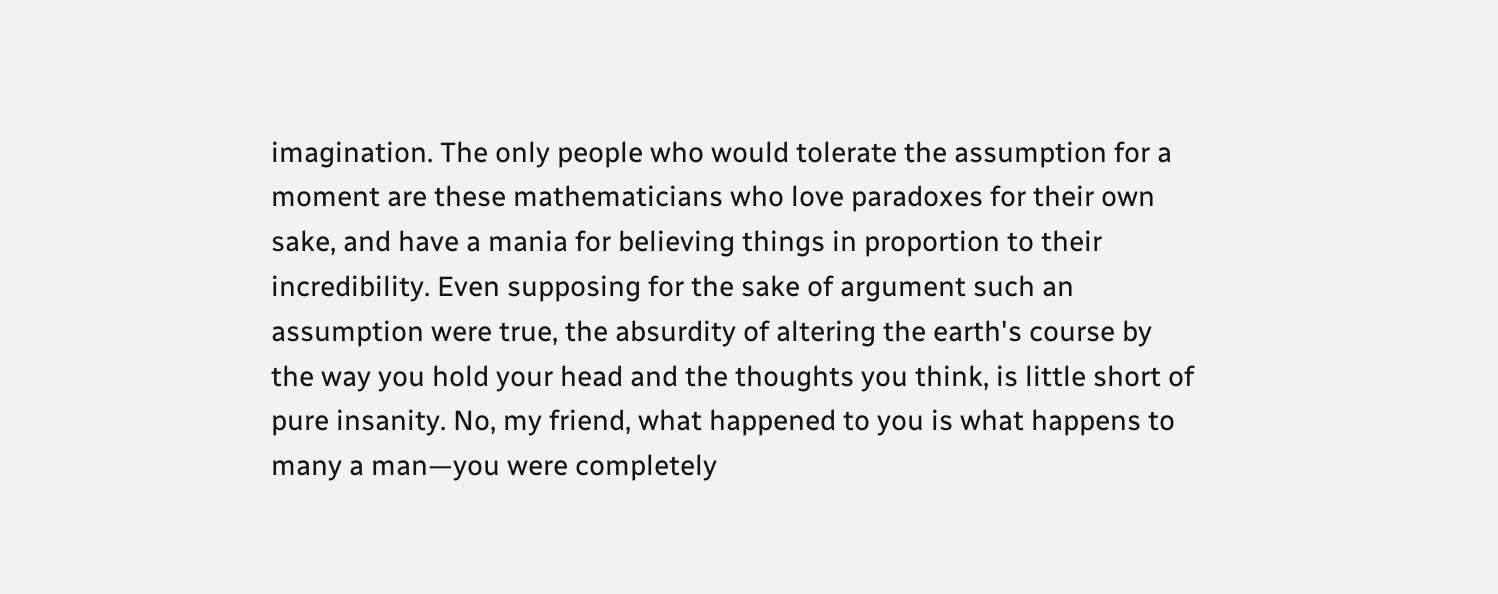imagination. The only people who would tolerate the assumption for a moment are these mathematicians who love paradoxes for their own sake, and have a mania for believing things in proportion to their incredibility. Even supposing for the sake of argument such an assumption were true, the absurdity of altering the earth's course by the way you hold your head and the thoughts you think, is little short of pure insanity. No, my friend, what happened to you is what happens to many a man—you were completely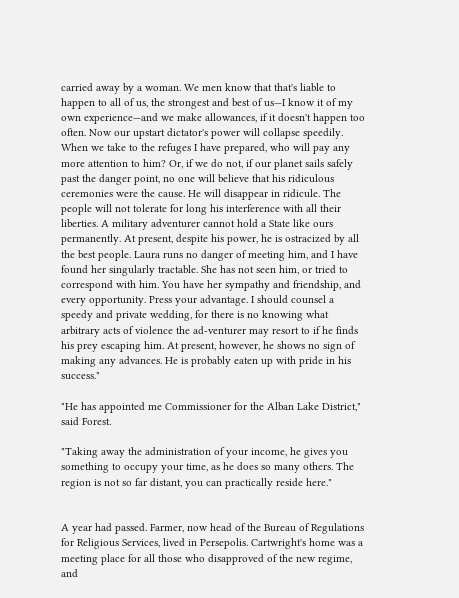carried away by a woman. We men know that that's liable to happen to all of us, the strongest and best of us—I know it of my own experience—and we make allowances, if it doesn't happen too often. Now our upstart dictator's power will collapse speedily. When we take to the refuges I have prepared, who will pay any more attention to him? Or, if we do not, if our planet sails safely past the danger point, no one will believe that his ridiculous ceremonies were the cause. He will disappear in ridicule. The people will not tolerate for long his interference with all their liberties. A military adventurer cannot hold a State like ours permanently. At present, despite his power, he is ostracized by all the best people. Laura runs no danger of meeting him, and I have found her singularly tractable. She has not seen him, or tried to correspond with him. You have her sympathy and friendship, and every opportunity. Press your advantage. I should counsel a speedy and private wedding, for there is no knowing what arbitrary acts of violence the ad-venturer may resort to if he finds his prey escaping him. At present, however, he shows no sign of making any advances. He is probably eaten up with pride in his success."

"He has appointed me Commissioner for the Alban Lake District," said Forest.

"Taking away the administration of your income, he gives you something to occupy your time, as he does so many others. The region is not so far distant, you can practically reside here."


A year had passed. Farmer, now head of the Bureau of Regulations for Religious Services, lived in Persepolis. Cartwright's home was a meeting place for all those who disapproved of the new regime, and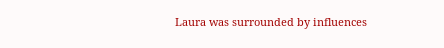Laura was surrounded by influences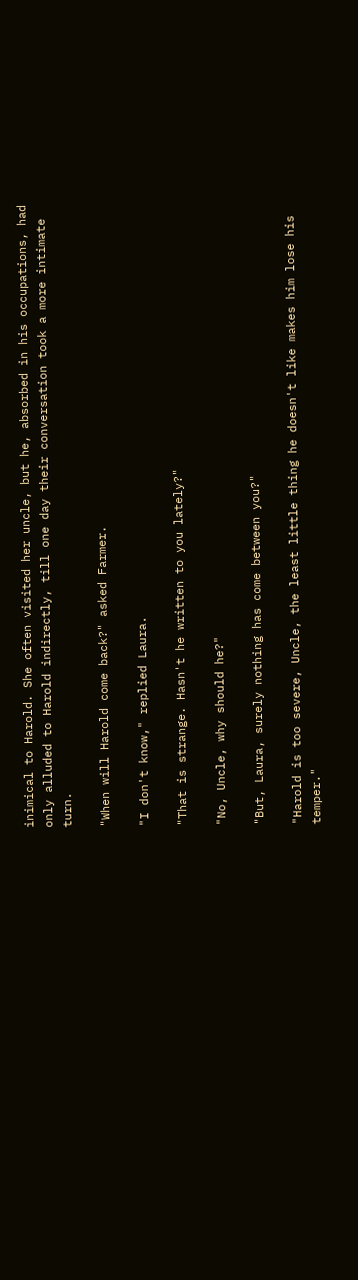inimical to Harold. She often visited her uncle, but he, absorbed in his occupations, had only alluded to Harold indirectly, till one day their conversation took a more intimate turn.

"When will Harold come back?" asked Farmer.

"I don't know," replied Laura.

"That is strange. Hasn't he written to you lately?"

"No, Uncle, why should he?"

"But, Laura, surely nothing has come between you?"

"Harold is too severe, Uncle, the least little thing he doesn't like makes him lose his temper."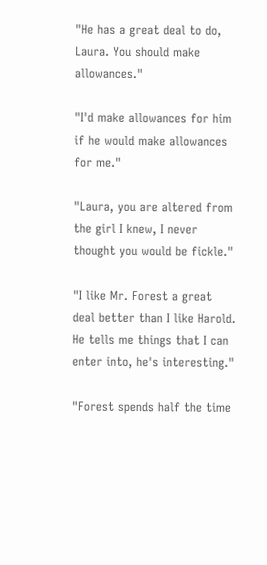"He has a great deal to do, Laura. You should make allowances."

"I'd make allowances for him if he would make allowances for me."

"Laura, you are altered from the girl I knew, I never thought you would be fickle."

"I like Mr. Forest a great deal better than I like Harold. He tells me things that I can enter into, he's interesting."

"Forest spends half the time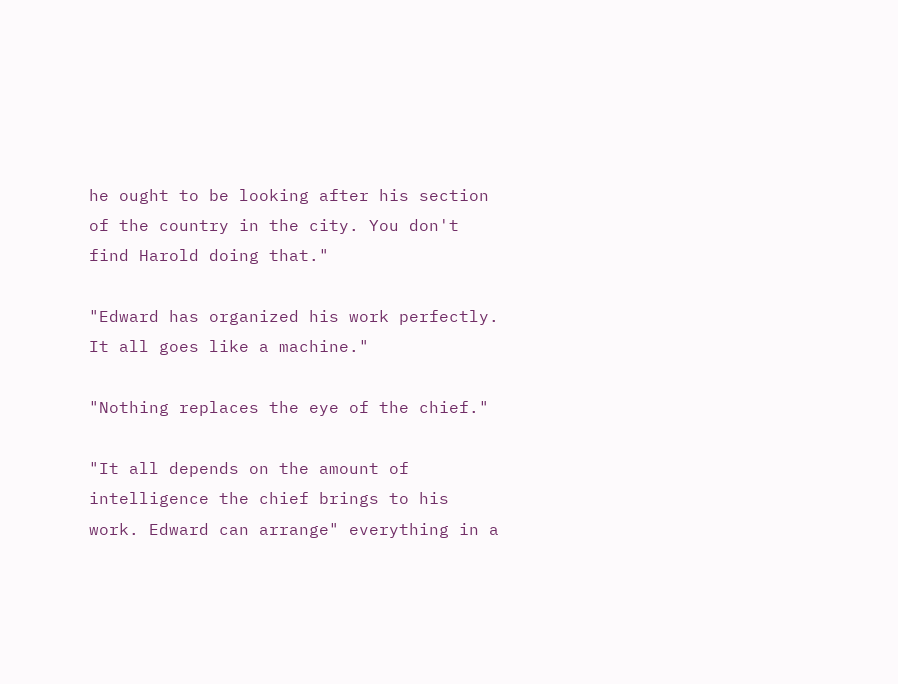he ought to be looking after his section of the country in the city. You don't find Harold doing that."

"Edward has organized his work perfectly. It all goes like a machine."

"Nothing replaces the eye of the chief."

"It all depends on the amount of intelligence the chief brings to his work. Edward can arrange" everything in a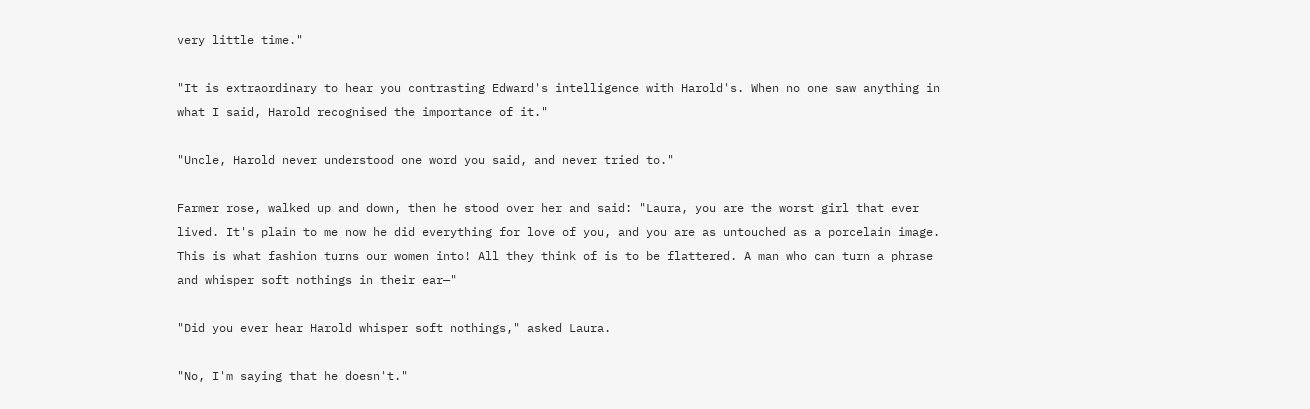very little time."

"It is extraordinary to hear you contrasting Edward's intelligence with Harold's. When no one saw anything in what I said, Harold recognised the importance of it."

"Uncle, Harold never understood one word you said, and never tried to."

Farmer rose, walked up and down, then he stood over her and said: "Laura, you are the worst girl that ever lived. It's plain to me now he did everything for love of you, and you are as untouched as a porcelain image. This is what fashion turns our women into! All they think of is to be flattered. A man who can turn a phrase and whisper soft nothings in their ear—"

"Did you ever hear Harold whisper soft nothings," asked Laura.

"No, I'm saying that he doesn't."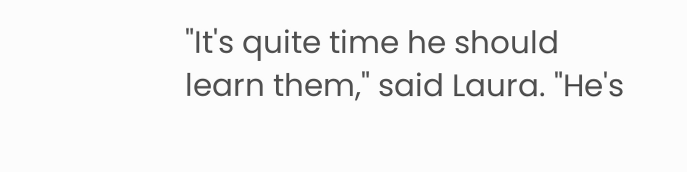"It's quite time he should learn them," said Laura. "He's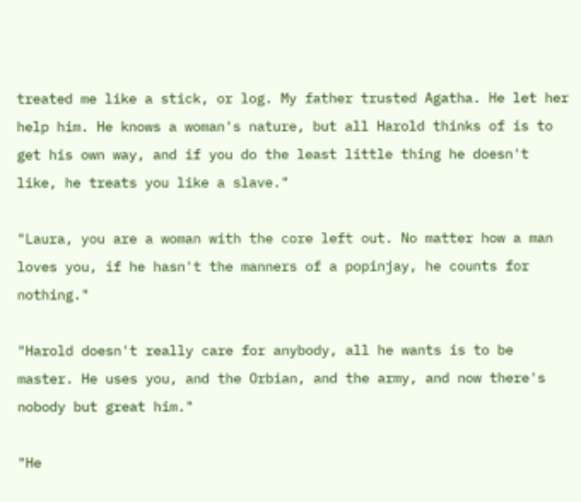treated me like a stick, or log. My father trusted Agatha. He let her help him. He knows a woman's nature, but all Harold thinks of is to get his own way, and if you do the least little thing he doesn't like, he treats you like a slave."

"Laura, you are a woman with the core left out. No matter how a man loves you, if he hasn't the manners of a popinjay, he counts for nothing."

"Harold doesn't really care for anybody, all he wants is to be master. He uses you, and the Orbian, and the army, and now there's nobody but great him."

"He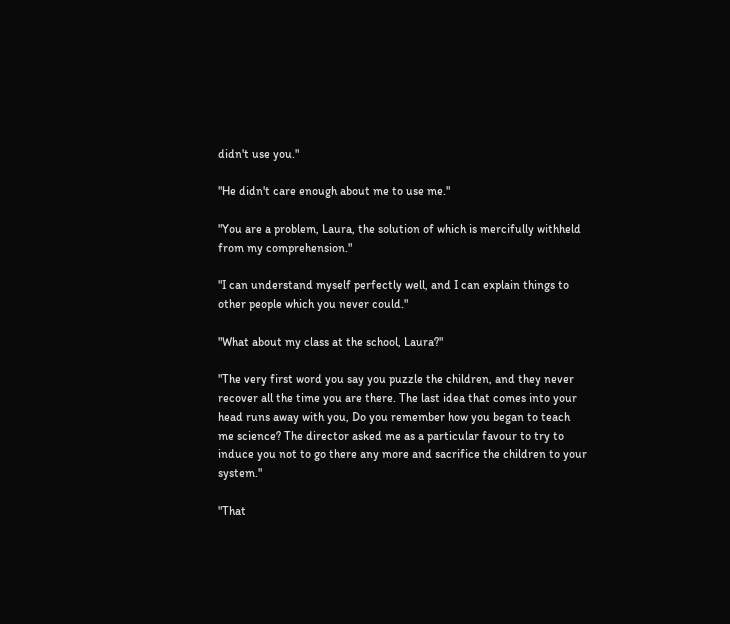didn't use you."

"He didn't care enough about me to use me."

"You are a problem, Laura, the solution of which is mercifully withheld from my comprehension."

"I can understand myself perfectly well, and I can explain things to other people which you never could."

"What about my class at the school, Laura?"

"The very first word you say you puzzle the children, and they never recover all the time you are there. The last idea that comes into your head runs away with you, Do you remember how you began to teach me science? The director asked me as a particular favour to try to induce you not to go there any more and sacrifice the children to your system."

"That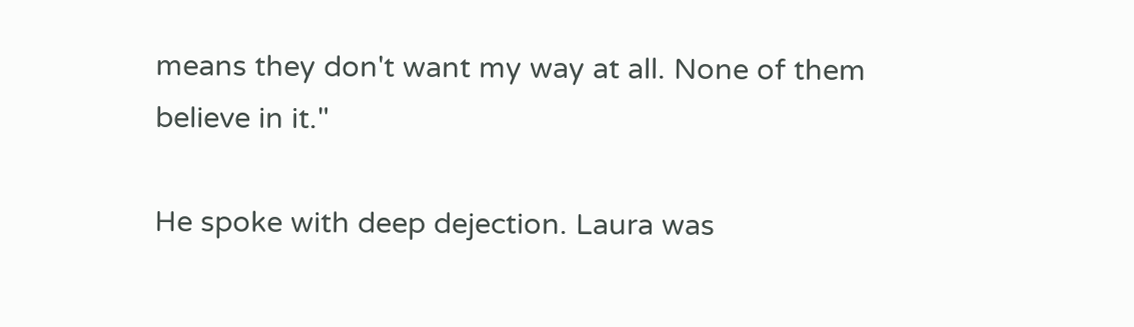means they don't want my way at all. None of them believe in it."

He spoke with deep dejection. Laura was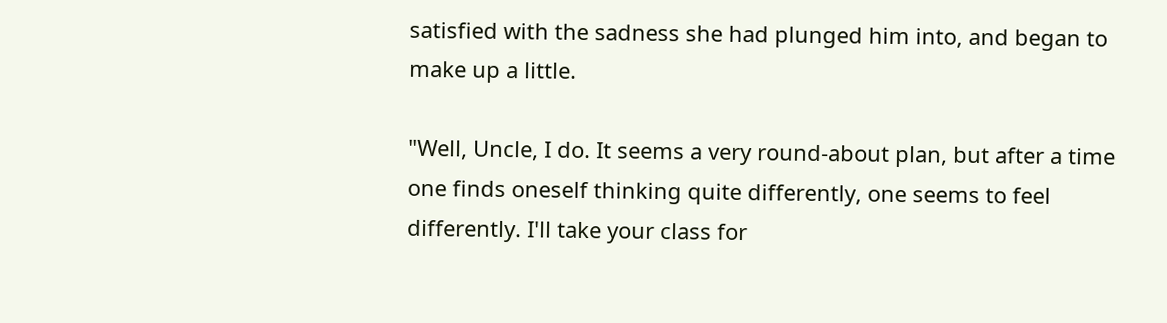satisfied with the sadness she had plunged him into, and began to make up a little.

"Well, Uncle, I do. It seems a very round-about plan, but after a time one finds oneself thinking quite differently, one seems to feel differently. I'll take your class for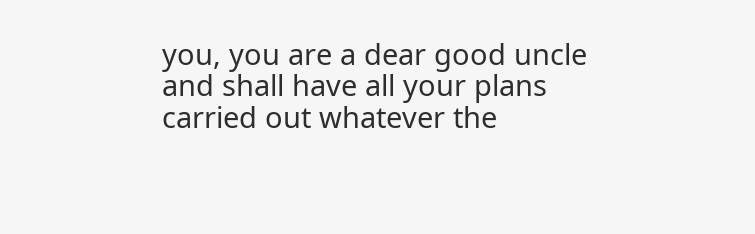you, you are a dear good uncle and shall have all your plans carried out whatever the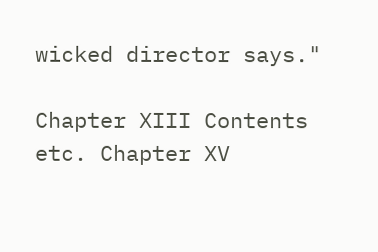wicked director says."

Chapter XIII Contents etc. Chapter XV